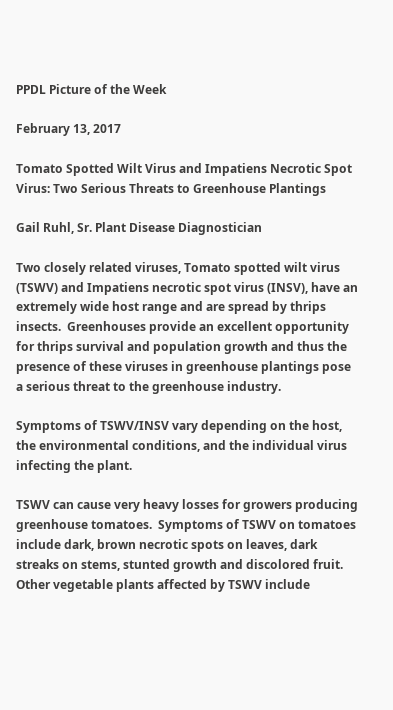PPDL Picture of the Week

February 13, 2017

Tomato Spotted Wilt Virus and Impatiens Necrotic Spot Virus: Two Serious Threats to Greenhouse Plantings

Gail Ruhl, Sr. Plant Disease Diagnostician

Two closely related viruses, Tomato spotted wilt virus (TSWV) and Impatiens necrotic spot virus (INSV), have an extremely wide host range and are spread by thrips insects.  Greenhouses provide an excellent opportunity for thrips survival and population growth and thus the presence of these viruses in greenhouse plantings pose a serious threat to the greenhouse industry.

Symptoms of TSWV/INSV vary depending on the host, the environmental conditions, and the individual virus infecting the plant.

TSWV can cause very heavy losses for growers producing greenhouse tomatoes.  Symptoms of TSWV on tomatoes include dark, brown necrotic spots on leaves, dark streaks on stems, stunted growth and discolored fruit.  Other vegetable plants affected by TSWV include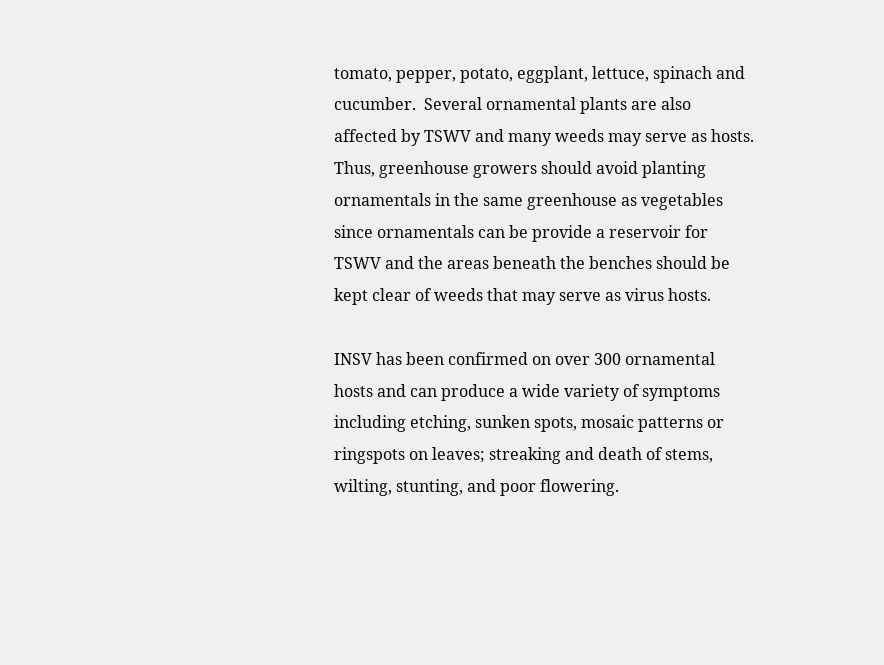tomato, pepper, potato, eggplant, lettuce, spinach and cucumber.  Several ornamental plants are also affected by TSWV and many weeds may serve as hosts.  Thus, greenhouse growers should avoid planting ornamentals in the same greenhouse as vegetables since ornamentals can be provide a reservoir for TSWV and the areas beneath the benches should be kept clear of weeds that may serve as virus hosts.

INSV has been confirmed on over 300 ornamental hosts and can produce a wide variety of symptoms including etching, sunken spots, mosaic patterns or ringspots on leaves; streaking and death of stems, wilting, stunting, and poor flowering.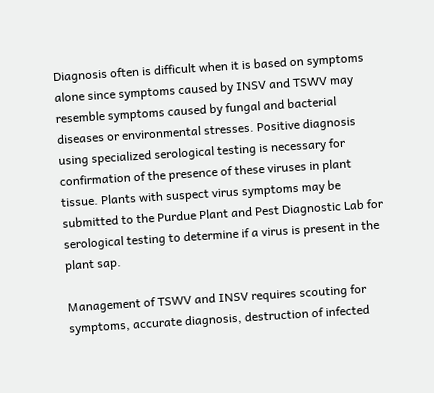Diagnosis often is difficult when it is based on symptoms alone since symptoms caused by INSV and TSWV may resemble symptoms caused by fungal and bacterial diseases or environmental stresses. Positive diagnosis using specialized serological testing is necessary for confirmation of the presence of these viruses in plant tissue. Plants with suspect virus symptoms may be submitted to the Purdue Plant and Pest Diagnostic Lab for serological testing to determine if a virus is present in the plant sap.

Management of TSWV and INSV requires scouting for symptoms, accurate diagnosis, destruction of infected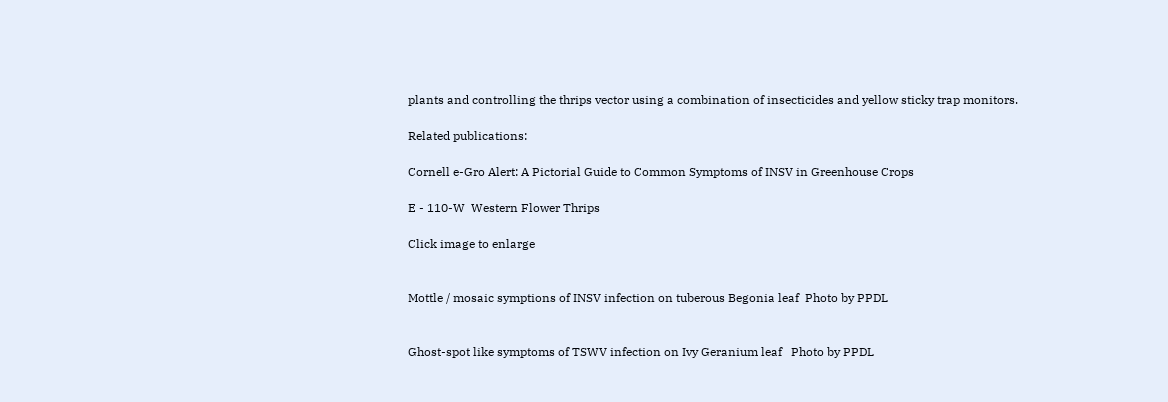plants and controlling the thrips vector using a combination of insecticides and yellow sticky trap monitors.

Related publications:

Cornell e-Gro Alert: A Pictorial Guide to Common Symptoms of INSV in Greenhouse Crops

E - 110-W  Western Flower Thrips

Click image to enlarge


Mottle / mosaic symptions of INSV infection on tuberous Begonia leaf  Photo by PPDL


Ghost-spot like symptoms of TSWV infection on Ivy Geranium leaf   Photo by PPDL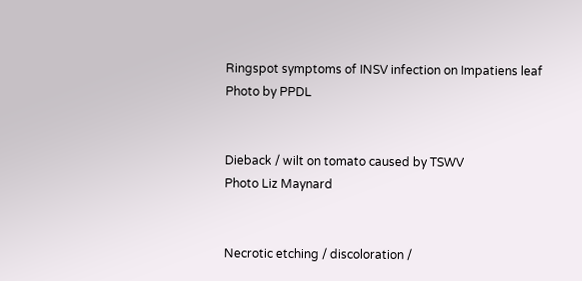Ringspot symptoms of INSV infection on Impatiens leaf                        Photo by PPDL


Dieback / wilt on tomato caused by TSWV                                               Photo Liz Maynard


Necrotic etching / discoloration /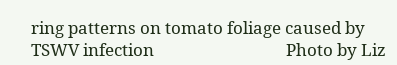ring patterns on tomato foliage caused by TSWV infection                                 Photo by Liz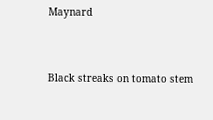Maynard


Black streaks on tomato stem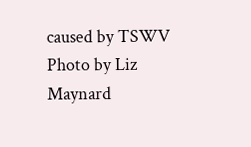caused by TSWV                             Photo by Liz Maynard